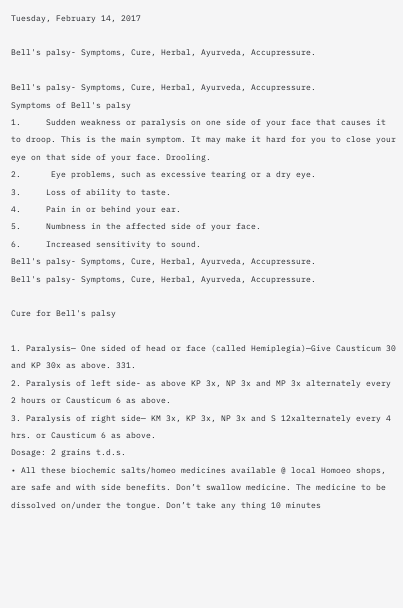Tuesday, February 14, 2017

Bell's palsy- Symptoms, Cure, Herbal, Ayurveda, Accupressure.

Bell's palsy- Symptoms, Cure, Herbal, Ayurveda, Accupressure.
Symptoms of Bell's palsy
1.     Sudden weakness or paralysis on one side of your face that causes it to droop. This is the main symptom. It may make it hard for you to close your eye on that side of your face. Drooling.
2.      Eye problems, such as excessive tearing or a dry eye.
3.     Loss of ability to taste.
4.     Pain in or behind your ear.
5.     Numbness in the affected side of your face.
6.     Increased sensitivity to sound.
Bell's palsy- Symptoms, Cure, Herbal, Ayurveda, Accupressure.
Bell's palsy- Symptoms, Cure, Herbal, Ayurveda, Accupressure.

Cure for Bell's palsy

1. Paralysis— One sided of head or face (called Hemiplegia)—Give Causticum 30 and KP 30x as above. 331.
2. Paralysis of left side- as above KP 3x, NP 3x and MP 3x alternately every 2 hours or Causticum 6 as above.
3. Paralysis of right side— KM 3x, KP 3x, NP 3x and S 12xalternately every 4 hrs. or Causticum 6 as above.
Dosage: 2 grains t.d.s.
• All these biochemic salts/homeo medicines available @ local Homoeo shops, are safe and with side benefits. Don’t swallow medicine. The medicine to be dissolved on/under the tongue. Don’t take any thing 10 minutes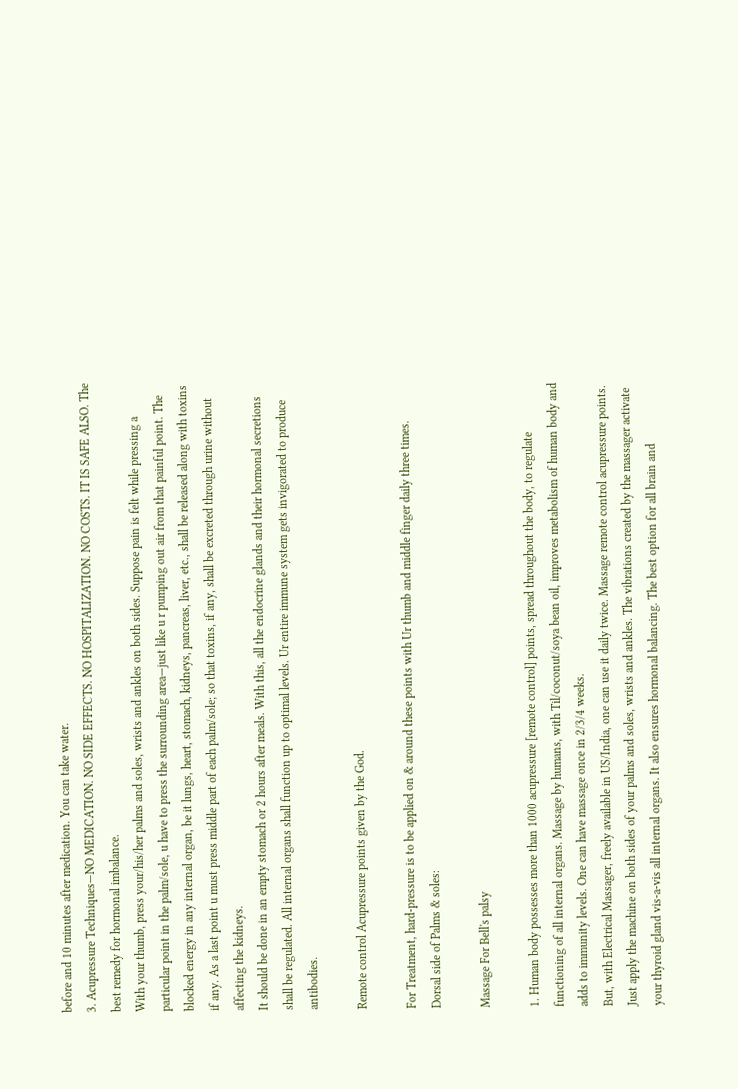before and 10 minutes after medication. You can take water.
3. Acupressure Techniques—NO MEDICATION. NO SIDE EFFECTS. NO HOSPITALIZATION. NO COSTS. IT IS SAFE ALSO. The best remedy for hormonal imbalance.
With your thumb, press your/his/her palms and soles, wrists and ankles on both sides. Suppose pain is felt while pressing a particular point in the palm/sole, u have to press the surrounding area—just like u r pumping out air from that painful point. The blocked energy in any internal organ, be it lungs, heart, stomach, kidneys, pancreas, liver, etc., shall be released along with toxins if any. As a last point u must press middle part of each palm/sole; so that toxins, if any, shall be excreted through urine without affecting the kidneys.
It should be done in an empty stomach or 2 hours after meals. With this, all the endocrine glands and their hormonal secretions shall be regulated. All internal organs shall function up to optimal levels. Ur entire immune system gets invigorated to produce antibodies.

Remote control Acupressure points given by the God.

For Treatment, hard-pressure is to be applied on & around these points with Ur thumb and middle finger daily three times.
Dorsal side of Palms & soles:

Massage For Bell's palsy

1. Human body possesses more than 1000 acupressure [remote control] points, spread throughout the body, to regulate functioning of all internal organs. Massage by humans, with Til/coconut/soya bean oil, improves metabolism of human body and adds to immunity levels. One can have massage once in 2/3/4 weeks.
But, with Electrical Massager, freely available in US/India, one can use it daily twice. Massage remote control acupressure points. Just apply the machine on both sides of your palms and soles, wrists and ankles. The vibrations created by the massager activate your thyroid gland vis-a-vis all internal organs. It also ensures hormonal balancing. The best option for all brain and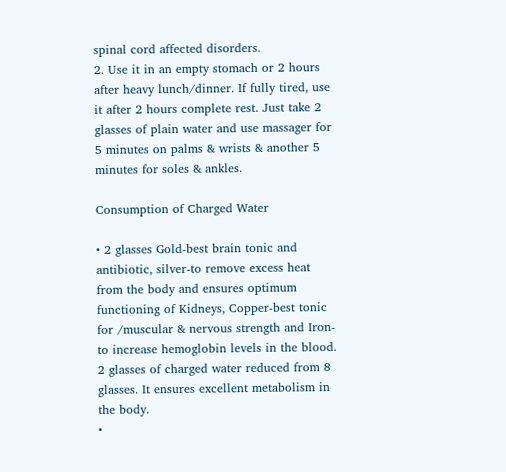spinal cord affected disorders.
2. Use it in an empty stomach or 2 hours after heavy lunch/dinner. If fully tired, use it after 2 hours complete rest. Just take 2 glasses of plain water and use massager for 5 minutes on palms & wrists & another 5 minutes for soles & ankles.

Consumption of Charged Water

• 2 glasses Gold-best brain tonic and antibiotic, silver-to remove excess heat from the body and ensures optimum functioning of Kidneys, Copper-best tonic for /muscular & nervous strength and Iron-to increase hemoglobin levels in the blood.
2 glasses of charged water reduced from 8 glasses. It ensures excellent metabolism in the body.
•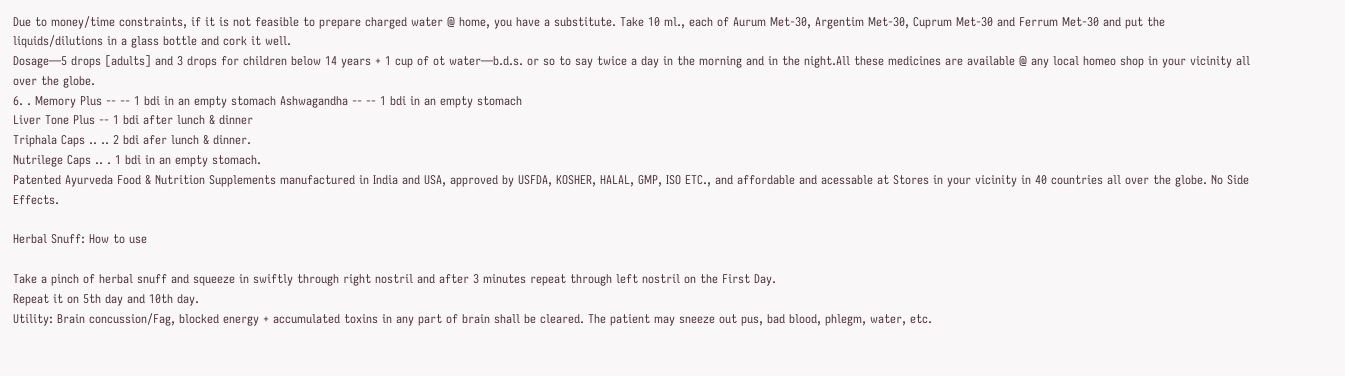Due to money/time constraints, if it is not feasible to prepare charged water @ home, you have a substitute. Take 10 ml., each of Aurum Met-30, Argentim Met-30, Cuprum Met-30 and Ferrum Met-30 and put the liquids/dilutions in a glass bottle and cork it well.
Dosage—5 drops [adults] and 3 drops for children below 14 years + 1 cup of ot water—b.d.s. or so to say twice a day in the morning and in the night.All these medicines are available @ any local homeo shop in your vicinity all over the globe.
6. . Memory Plus -- -- 1 bdi in an empty stomach Ashwagandha -- -- 1 bdi in an empty stomach
Liver Tone Plus -- 1 bdi after lunch & dinner
Triphala Caps .. .. 2 bdi afer lunch & dinner.
Nutrilege Caps .. . 1 bdi in an empty stomach.
Patented Ayurveda Food & Nutrition Supplements manufactured in India and USA, approved by USFDA, KOSHER, HALAL, GMP, ISO ETC., and affordable and acessable at Stores in your vicinity in 40 countries all over the globe. No Side Effects.

Herbal Snuff: How to use

Take a pinch of herbal snuff and squeeze in swiftly through right nostril and after 3 minutes repeat through left nostril on the First Day.
Repeat it on 5th day and 10th day.
Utility: Brain concussion/Fag, blocked energy + accumulated toxins in any part of brain shall be cleared. The patient may sneeze out pus, bad blood, phlegm, water, etc.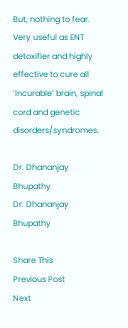But, nothing to fear. Very useful as ENT detoxifier and highly effective to cure all ‘incurable’ brain, spinal cord and genetic disorders/syndromes.

Dr. Dhananjay Bhupathy
Dr. Dhananjay Bhupathy

Share This
Previous Post
Next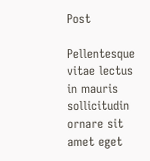Post

Pellentesque vitae lectus in mauris sollicitudin ornare sit amet eget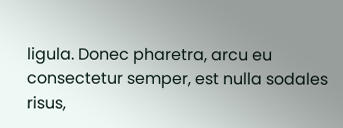ligula. Donec pharetra, arcu eu consectetur semper, est nulla sodales risus,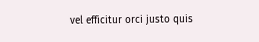vel efficitur orci justo quis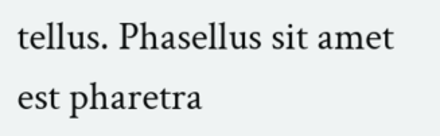tellus. Phasellus sit amet est pharetra